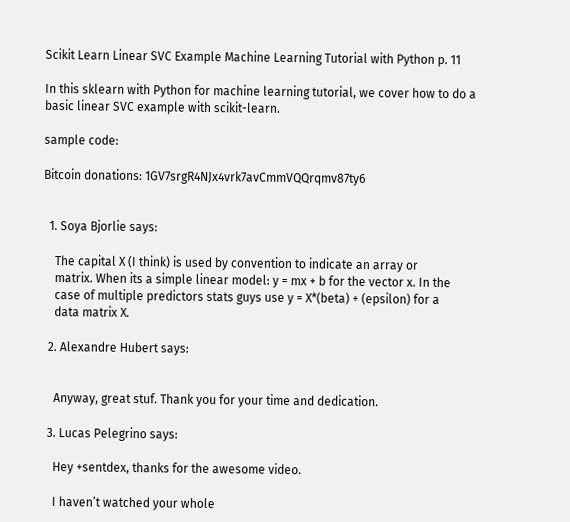Scikit Learn Linear SVC Example Machine Learning Tutorial with Python p. 11

In this sklearn with Python for machine learning tutorial, we cover how to do a basic linear SVC example with scikit-learn.

sample code:

Bitcoin donations: 1GV7srgR4NJx4vrk7avCmmVQQrqmv87ty6


  1. Soya Bjorlie says:

    The capital X (I think) is used by convention to indicate an array or
    matrix. When its a simple linear model: y = mx + b for the vector x. In the
    case of multiple predictors stats guys use y = X*(beta) + (epsilon) for a
    data matrix X.

  2. Alexandre Hubert says:


    Anyway, great stuf. Thank you for your time and dedication.

  3. Lucas Pelegrino says:

    Hey +sentdex, thanks for the awesome video.

    I haven’t watched your whole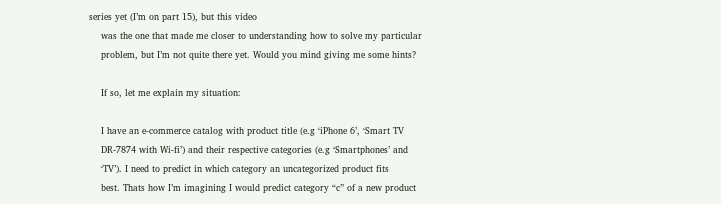series yet (I’m on part 15), but this video
    was the one that made me closer to understanding how to solve my particular
    problem, but I’m not quite there yet. Would you mind giving me some hints?

    If so, let me explain my situation:

    I have an e-commerce catalog with product title (e.g ‘iPhone 6’, ‘Smart TV
    DR-7874 with Wi-fi’) and their respective categories (e.g ‘Smartphones’ and
    ‘TV’). I need to predict in which category an uncategorized product fits
    best. Thats how I’m imagining I would predict category “c” of a new product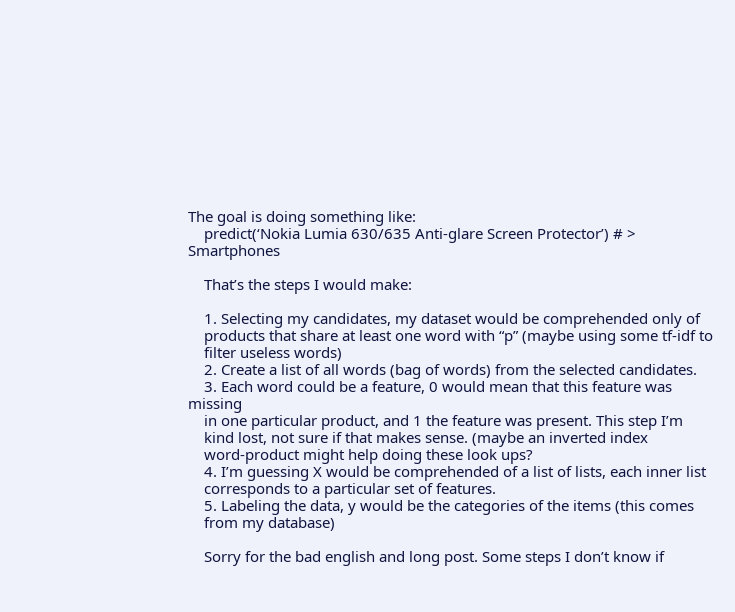The goal is doing something like:
    predict(‘Nokia Lumia 630/635 Anti-glare Screen Protector’) # > Smartphones

    That’s the steps I would make:

    1. Selecting my candidates, my dataset would be comprehended only of
    products that share at least one word with “p” (maybe using some tf-idf to
    filter useless words)
    2. Create a list of all words (bag of words) from the selected candidates.
    3. Each word could be a feature, 0 would mean that this feature was missing
    in one particular product, and 1 the feature was present. This step I’m
    kind lost, not sure if that makes sense. (maybe an inverted index
    word-product might help doing these look ups?
    4. I’m guessing X would be comprehended of a list of lists, each inner list
    corresponds to a particular set of features.
    5. Labeling the data, y would be the categories of the items (this comes
    from my database)

    Sorry for the bad english and long post. Some steps I don’t know if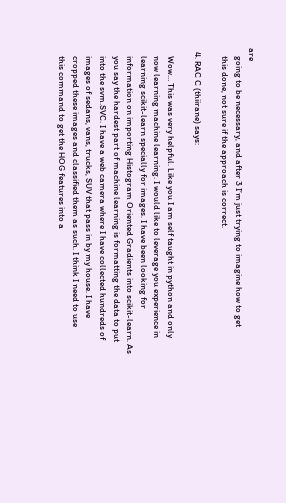are
    going to be necessary, and after 3 I’m just trying to imagine how to get
    this done, not sure if the approach is correct.

  4. RAC C (thiirane) says:

    Wow… This was very helpful. Like you I am self taught in python and only
    now learning machine learning. I would like to leverage you experience in
    learning scikit-learn specially for images. I have been looking for
    information on importing Histogram Oriented Gradients into scikit-learn. As
    you say the hardest part of machine learning is formatting the data to put
    into the svm.SVC. I have a web camera where I have collected hundreds of
    images of sedans, vans, trucks, SUV that pass in by my house. I have
    cropped these images and classified them as such. I think I need to use
    this command to get the HOG features into a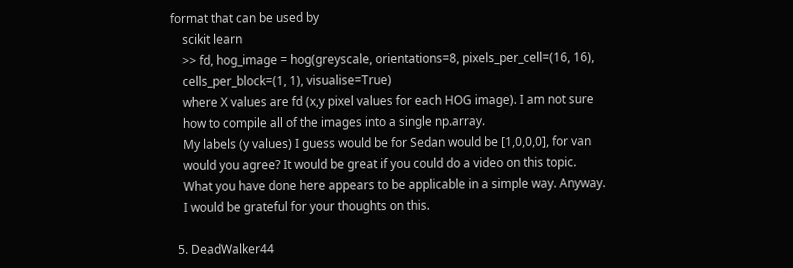format that can be used by
    scikit learn
    >> fd, hog_image = hog(greyscale, orientations=8, pixels_per_cell=(16, 16),
    cells_per_block=(1, 1), visualise=True)
    where X values are fd (x,y pixel values for each HOG image). I am not sure
    how to compile all of the images into a single np.array.
    My labels (y values) I guess would be for Sedan would be [1,0,0,0], for van
    would you agree? It would be great if you could do a video on this topic.
    What you have done here appears to be applicable in a simple way. Anyway.
    I would be grateful for your thoughts on this.

  5. DeadWalker44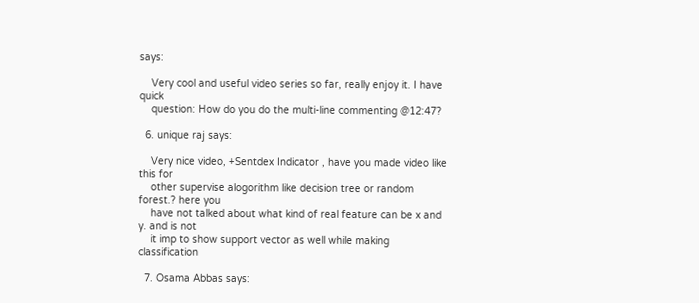says:

    Very cool and useful video series so far, really enjoy it. I have quick
    question: How do you do the multi-line commenting @12:47?

  6. unique raj says:

    Very nice video, +Sentdex Indicator , have you made video like this for
    other supervise alogorithm like decision tree or random forest.? here you
    have not talked about what kind of real feature can be x and y. and is not
    it imp to show support vector as well while making classification

  7. Osama Abbas says: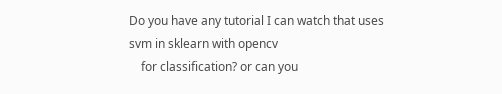Do you have any tutorial I can watch that uses svm in sklearn with opencv
    for classification? or can you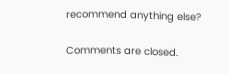recommend anything else?

Comments are closed.